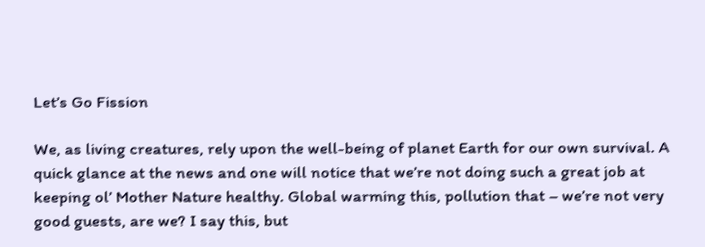Let’s Go Fission

We, as living creatures, rely upon the well-being of planet Earth for our own survival. A quick glance at the news and one will notice that we’re not doing such a great job at keeping ol’ Mother Nature healthy. Global warming this, pollution that – we’re not very good guests, are we? I say this, but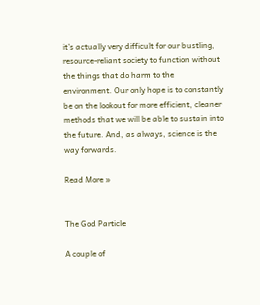it’s actually very difficult for our bustling, resource-reliant society to function without the things that do harm to the environment. Our only hope is to constantly be on the lookout for more efficient, cleaner methods that we will be able to sustain into the future. And, as always, science is the way forwards.

Read More »


The God Particle

A couple of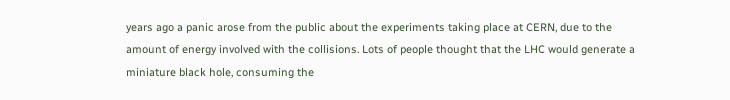years ago a panic arose from the public about the experiments taking place at CERN, due to the amount of energy involved with the collisions. Lots of people thought that the LHC would generate a miniature black hole, consuming the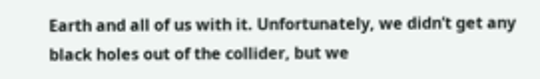Earth and all of us with it. Unfortunately, we didn’t get any black holes out of the collider, but we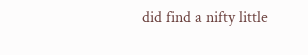did find a nifty little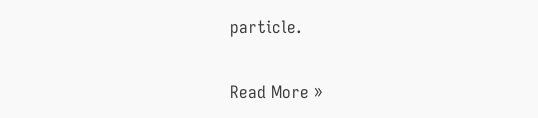particle.

Read More »